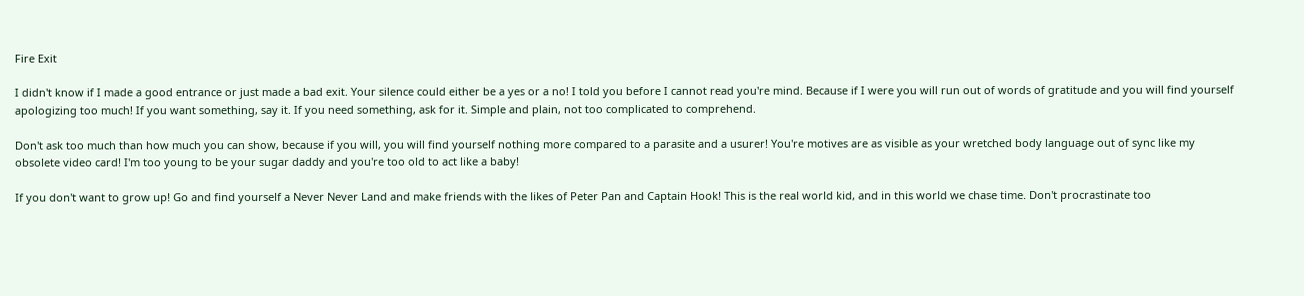Fire Exit

I didn't know if I made a good entrance or just made a bad exit. Your silence could either be a yes or a no! I told you before I cannot read you're mind. Because if I were you will run out of words of gratitude and you will find yourself apologizing too much! If you want something, say it. If you need something, ask for it. Simple and plain, not too complicated to comprehend.

Don't ask too much than how much you can show, because if you will, you will find yourself nothing more compared to a parasite and a usurer! You're motives are as visible as your wretched body language out of sync like my obsolete video card! I'm too young to be your sugar daddy and you're too old to act like a baby!

If you don't want to grow up! Go and find yourself a Never Never Land and make friends with the likes of Peter Pan and Captain Hook! This is the real world kid, and in this world we chase time. Don't procrastinate too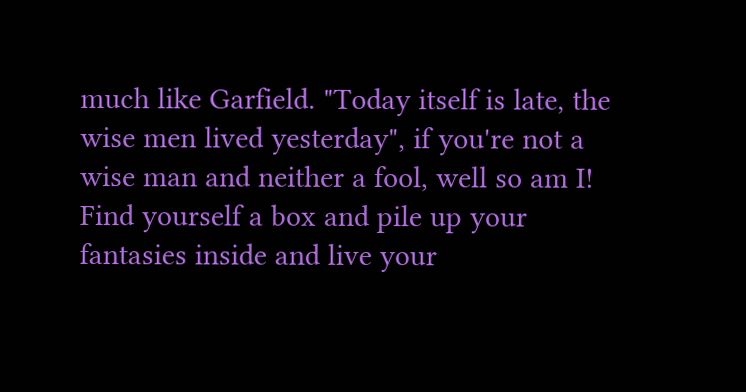much like Garfield. "Today itself is late, the wise men lived yesterday", if you're not a wise man and neither a fool, well so am I! Find yourself a box and pile up your fantasies inside and live your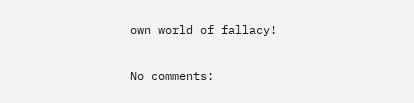own world of fallacy!


No comments: